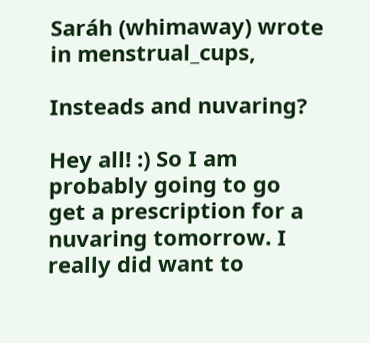Saráh (whimaway) wrote in menstrual_cups,

Insteads and nuvaring?

Hey all! :) So I am probably going to go get a prescription for a nuvaring tomorrow. I really did want to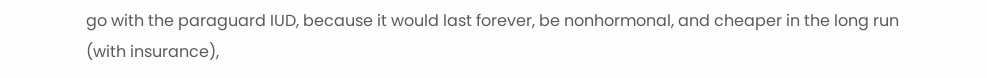go with the paraguard IUD, because it would last forever, be nonhormonal, and cheaper in the long run (with insurance),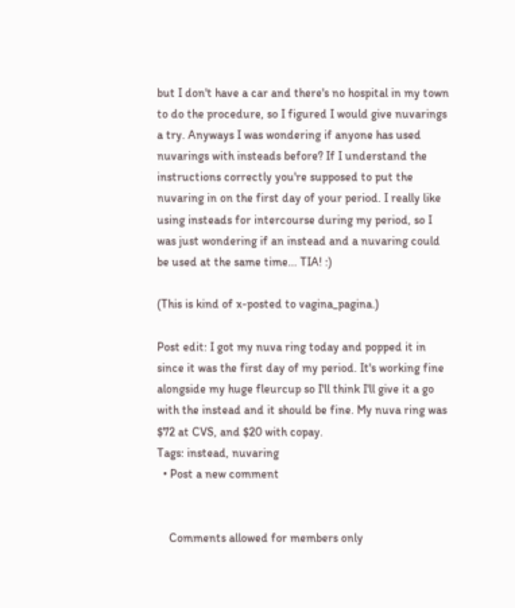but I don't have a car and there's no hospital in my town to do the procedure, so I figured I would give nuvarings a try. Anyways I was wondering if anyone has used nuvarings with insteads before? If I understand the instructions correctly you're supposed to put the nuvaring in on the first day of your period. I really like using insteads for intercourse during my period, so I was just wondering if an instead and a nuvaring could be used at the same time... TIA! :)

(This is kind of x-posted to vagina_pagina.)

Post edit: I got my nuva ring today and popped it in since it was the first day of my period. It's working fine alongside my huge fleurcup so I'll think I'll give it a go with the instead and it should be fine. My nuva ring was $72 at CVS, and $20 with copay.
Tags: instead, nuvaring
  • Post a new comment


    Comments allowed for members only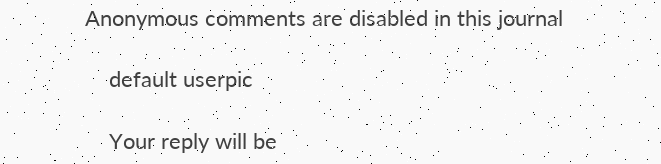Anonymous comments are disabled in this journal

    default userpic

    Your reply will be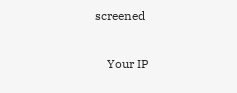screened

    Your IP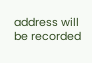address will be recorded